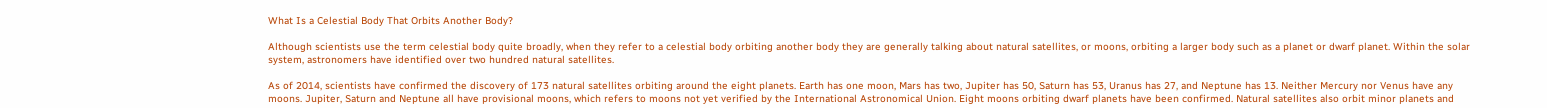What Is a Celestial Body That Orbits Another Body?

Although scientists use the term celestial body quite broadly, when they refer to a celestial body orbiting another body they are generally talking about natural satellites, or moons, orbiting a larger body such as a planet or dwarf planet. Within the solar system, astronomers have identified over two hundred natural satellites.

As of 2014, scientists have confirmed the discovery of 173 natural satellites orbiting around the eight planets. Earth has one moon, Mars has two, Jupiter has 50, Saturn has 53, Uranus has 27, and Neptune has 13. Neither Mercury nor Venus have any moons. Jupiter, Saturn and Neptune all have provisional moons, which refers to moons not yet verified by the International Astronomical Union. Eight moons orbiting dwarf planets have been confirmed. Natural satellites also orbit minor planets and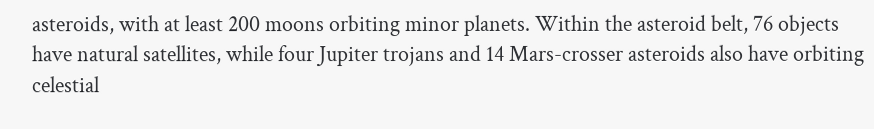asteroids, with at least 200 moons orbiting minor planets. Within the asteroid belt, 76 objects have natural satellites, while four Jupiter trojans and 14 Mars-crosser asteroids also have orbiting celestial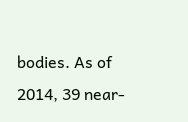bodies. As of 2014, 39 near-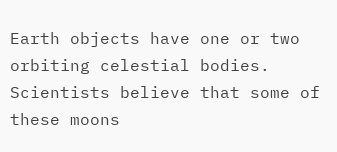Earth objects have one or two orbiting celestial bodies. Scientists believe that some of these moons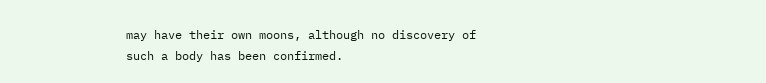may have their own moons, although no discovery of such a body has been confirmed.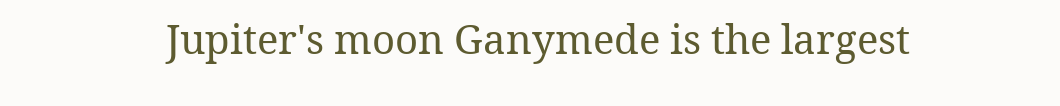Jupiter's moon Ganymede is the largest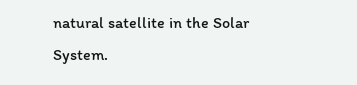natural satellite in the Solar System.